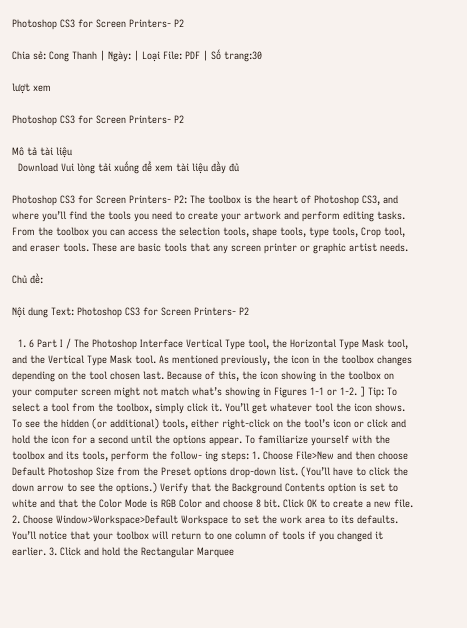Photoshop CS3 for Screen Printers- P2

Chia sẻ: Cong Thanh | Ngày: | Loại File: PDF | Số trang:30

lượt xem

Photoshop CS3 for Screen Printers- P2

Mô tả tài liệu
  Download Vui lòng tải xuống để xem tài liệu đầy đủ

Photoshop CS3 for Screen Printers- P2: The toolbox is the heart of Photoshop CS3, and where you’ll find the tools you need to create your artwork and perform editing tasks. From the toolbox you can access the selection tools, shape tools, type tools, Crop tool, and eraser tools. These are basic tools that any screen printer or graphic artist needs.

Chủ đề:

Nội dung Text: Photoshop CS3 for Screen Printers- P2

  1. 6 Part I / The Photoshop Interface Vertical Type tool, the Horizontal Type Mask tool, and the Vertical Type Mask tool. As mentioned previously, the icon in the toolbox changes depending on the tool chosen last. Because of this, the icon showing in the toolbox on your computer screen might not match what’s showing in Figures 1-1 or 1-2. ] Tip: To select a tool from the toolbox, simply click it. You’ll get whatever tool the icon shows. To see the hidden (or additional) tools, either right-click on the tool’s icon or click and hold the icon for a second until the options appear. To familiarize yourself with the toolbox and its tools, perform the follow- ing steps: 1. Choose File>New and then choose Default Photoshop Size from the Preset options drop-down list. (You’ll have to click the down arrow to see the options.) Verify that the Background Contents option is set to white and that the Color Mode is RGB Color and choose 8 bit. Click OK to create a new file. 2. Choose Window>Workspace>Default Workspace to set the work area to its defaults. You’ll notice that your toolbox will return to one column of tools if you changed it earlier. 3. Click and hold the Rectangular Marquee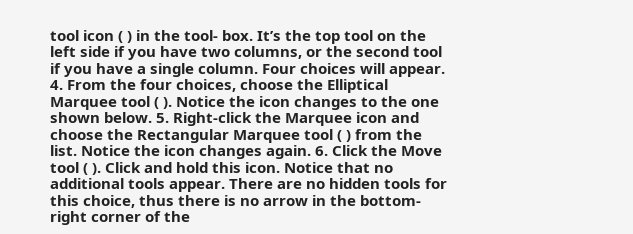tool icon ( ) in the tool- box. It’s the top tool on the left side if you have two columns, or the second tool if you have a single column. Four choices will appear. 4. From the four choices, choose the Elliptical Marquee tool ( ). Notice the icon changes to the one shown below. 5. Right-click the Marquee icon and choose the Rectangular Marquee tool ( ) from the list. Notice the icon changes again. 6. Click the Move tool ( ). Click and hold this icon. Notice that no additional tools appear. There are no hidden tools for this choice, thus there is no arrow in the bottom-right corner of the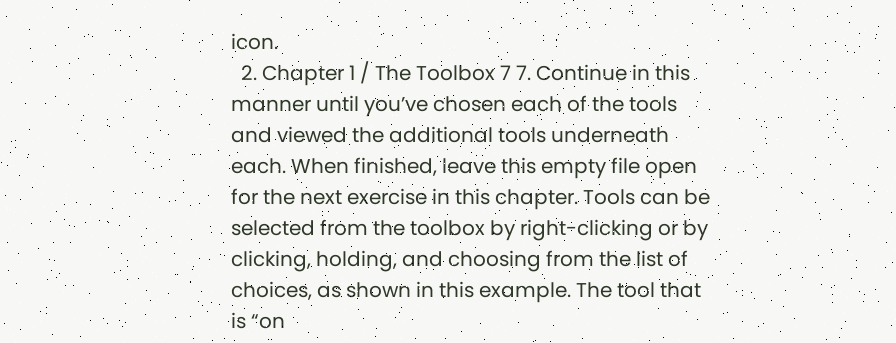icon.
  2. Chapter 1 / The Toolbox 7 7. Continue in this manner until you’ve chosen each of the tools and viewed the additional tools underneath each. When finished, leave this empty file open for the next exercise in this chapter. Tools can be selected from the toolbox by right-clicking or by clicking, holding, and choosing from the list of choices, as shown in this example. The tool that is “on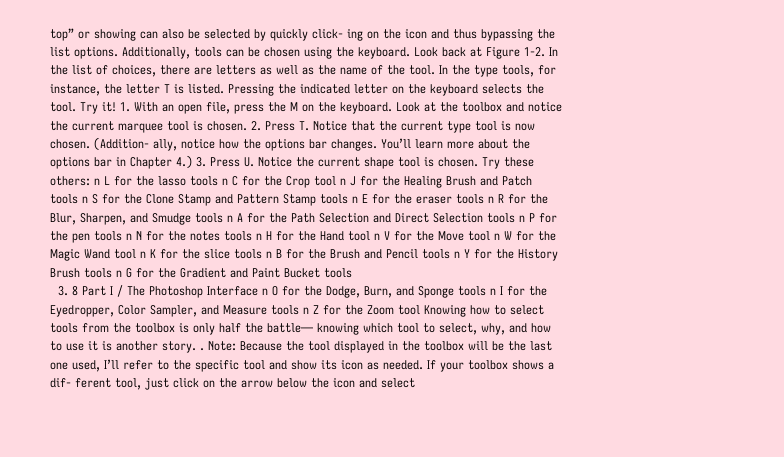top” or showing can also be selected by quickly click- ing on the icon and thus bypassing the list options. Additionally, tools can be chosen using the keyboard. Look back at Figure 1-2. In the list of choices, there are letters as well as the name of the tool. In the type tools, for instance, the letter T is listed. Pressing the indicated letter on the keyboard selects the tool. Try it! 1. With an open file, press the M on the keyboard. Look at the toolbox and notice the current marquee tool is chosen. 2. Press T. Notice that the current type tool is now chosen. (Addition- ally, notice how the options bar changes. You’ll learn more about the options bar in Chapter 4.) 3. Press U. Notice the current shape tool is chosen. Try these others: n L for the lasso tools n C for the Crop tool n J for the Healing Brush and Patch tools n S for the Clone Stamp and Pattern Stamp tools n E for the eraser tools n R for the Blur, Sharpen, and Smudge tools n A for the Path Selection and Direct Selection tools n P for the pen tools n N for the notes tools n H for the Hand tool n V for the Move tool n W for the Magic Wand tool n K for the slice tools n B for the Brush and Pencil tools n Y for the History Brush tools n G for the Gradient and Paint Bucket tools
  3. 8 Part I / The Photoshop Interface n O for the Dodge, Burn, and Sponge tools n I for the Eyedropper, Color Sampler, and Measure tools n Z for the Zoom tool Knowing how to select tools from the toolbox is only half the battle— knowing which tool to select, why, and how to use it is another story. . Note: Because the tool displayed in the toolbox will be the last one used, I’ll refer to the specific tool and show its icon as needed. If your toolbox shows a dif- ferent tool, just click on the arrow below the icon and select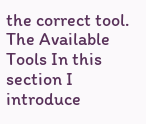the correct tool. The Available Tools In this section I introduce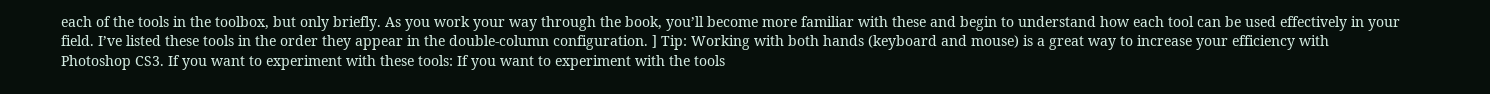each of the tools in the toolbox, but only briefly. As you work your way through the book, you’ll become more familiar with these and begin to understand how each tool can be used effectively in your field. I’ve listed these tools in the order they appear in the double-column configuration. ] Tip: Working with both hands (keyboard and mouse) is a great way to increase your efficiency with Photoshop CS3. If you want to experiment with these tools: If you want to experiment with the tools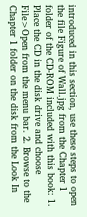introduced in this section, use these steps to open the file Figure of Wall.jpg from the Chapter 1 folder of the CD-ROM included with this book: 1. Place the CD in the disk drive and choose File>Open from the menu bar. 2. Browse to the Chapter 1 folder on the disk from the Look In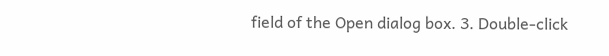field of the Open dialog box. 3. Double-click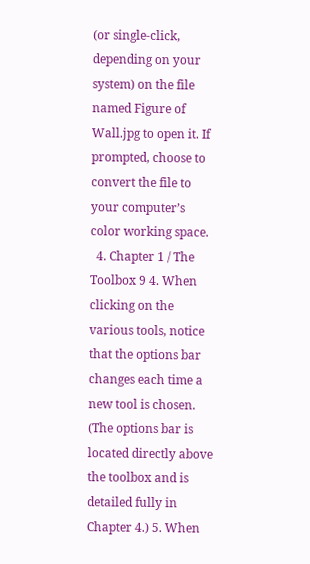(or single-click, depending on your system) on the file named Figure of Wall.jpg to open it. If prompted, choose to convert the file to your computer’s color working space.
  4. Chapter 1 / The Toolbox 9 4. When clicking on the various tools, notice that the options bar changes each time a new tool is chosen. (The options bar is located directly above the toolbox and is detailed fully in Chapter 4.) 5. When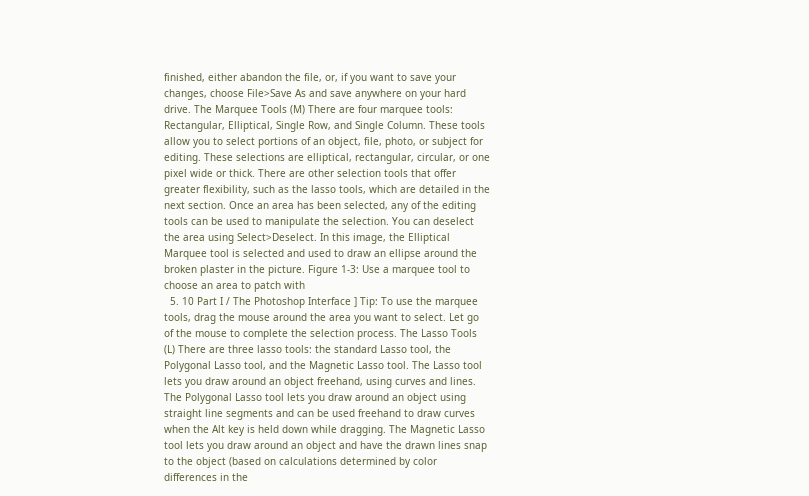finished, either abandon the file, or, if you want to save your changes, choose File>Save As and save anywhere on your hard drive. The Marquee Tools (M) There are four marquee tools: Rectangular, Elliptical, Single Row, and Single Column. These tools allow you to select portions of an object, file, photo, or subject for editing. These selections are elliptical, rectangular, circular, or one pixel wide or thick. There are other selection tools that offer greater flexibility, such as the lasso tools, which are detailed in the next section. Once an area has been selected, any of the editing tools can be used to manipulate the selection. You can deselect the area using Select>Deselect. In this image, the Elliptical Marquee tool is selected and used to draw an ellipse around the broken plaster in the picture. Figure 1-3: Use a marquee tool to choose an area to patch with
  5. 10 Part I / The Photoshop Interface ] Tip: To use the marquee tools, drag the mouse around the area you want to select. Let go of the mouse to complete the selection process. The Lasso Tools (L) There are three lasso tools: the standard Lasso tool, the Polygonal Lasso tool, and the Magnetic Lasso tool. The Lasso tool lets you draw around an object freehand, using curves and lines. The Polygonal Lasso tool lets you draw around an object using straight line segments and can be used freehand to draw curves when the Alt key is held down while dragging. The Magnetic Lasso tool lets you draw around an object and have the drawn lines snap to the object (based on calculations determined by color differences in the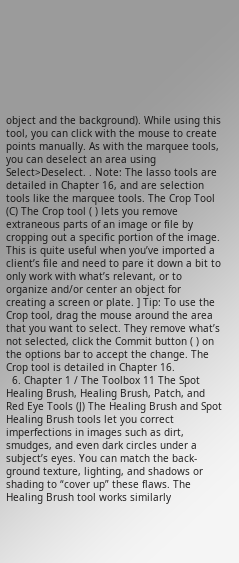object and the background). While using this tool, you can click with the mouse to create points manually. As with the marquee tools, you can deselect an area using Select>Deselect. . Note: The lasso tools are detailed in Chapter 16, and are selection tools like the marquee tools. The Crop Tool (C) The Crop tool ( ) lets you remove extraneous parts of an image or file by cropping out a specific portion of the image. This is quite useful when you’ve imported a client’s file and need to pare it down a bit to only work with what’s relevant, or to organize and/or center an object for creating a screen or plate. ] Tip: To use the Crop tool, drag the mouse around the area that you want to select. They remove what’s not selected, click the Commit button ( ) on the options bar to accept the change. The Crop tool is detailed in Chapter 16.
  6. Chapter 1 / The Toolbox 11 The Spot Healing Brush, Healing Brush, Patch, and Red Eye Tools (J) The Healing Brush and Spot Healing Brush tools let you correct imperfections in images such as dirt, smudges, and even dark circles under a subject’s eyes. You can match the back- ground texture, lighting, and shadows or shading to “cover up” these flaws. The Healing Brush tool works similarly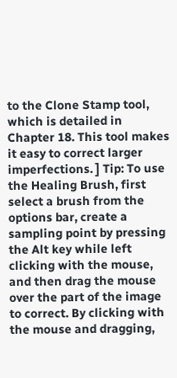to the Clone Stamp tool, which is detailed in Chapter 18. This tool makes it easy to correct larger imperfections. ] Tip: To use the Healing Brush, first select a brush from the options bar, create a sampling point by pressing the Alt key while left clicking with the mouse, and then drag the mouse over the part of the image to correct. By clicking with the mouse and dragging,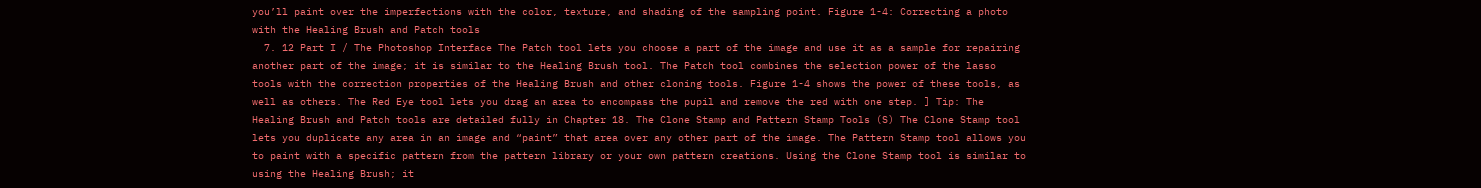you’ll paint over the imperfections with the color, texture, and shading of the sampling point. Figure 1-4: Correcting a photo with the Healing Brush and Patch tools
  7. 12 Part I / The Photoshop Interface The Patch tool lets you choose a part of the image and use it as a sample for repairing another part of the image; it is similar to the Healing Brush tool. The Patch tool combines the selection power of the lasso tools with the correction properties of the Healing Brush and other cloning tools. Figure 1-4 shows the power of these tools, as well as others. The Red Eye tool lets you drag an area to encompass the pupil and remove the red with one step. ] Tip: The Healing Brush and Patch tools are detailed fully in Chapter 18. The Clone Stamp and Pattern Stamp Tools (S) The Clone Stamp tool lets you duplicate any area in an image and “paint” that area over any other part of the image. The Pattern Stamp tool allows you to paint with a specific pattern from the pattern library or your own pattern creations. Using the Clone Stamp tool is similar to using the Healing Brush; it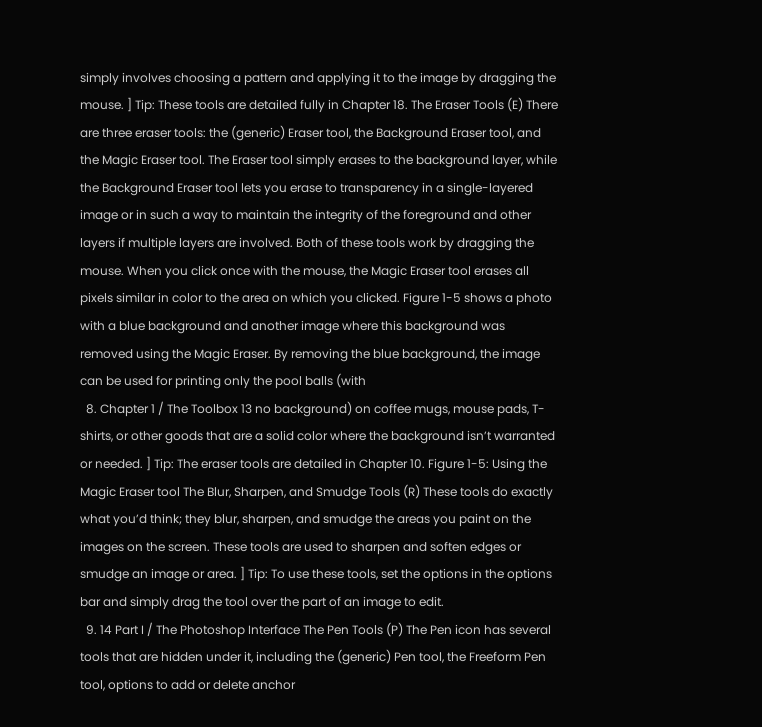simply involves choosing a pattern and applying it to the image by dragging the mouse. ] Tip: These tools are detailed fully in Chapter 18. The Eraser Tools (E) There are three eraser tools: the (generic) Eraser tool, the Background Eraser tool, and the Magic Eraser tool. The Eraser tool simply erases to the background layer, while the Background Eraser tool lets you erase to transparency in a single-layered image or in such a way to maintain the integrity of the foreground and other layers if multiple layers are involved. Both of these tools work by dragging the mouse. When you click once with the mouse, the Magic Eraser tool erases all pixels similar in color to the area on which you clicked. Figure 1-5 shows a photo with a blue background and another image where this background was removed using the Magic Eraser. By removing the blue background, the image can be used for printing only the pool balls (with
  8. Chapter 1 / The Toolbox 13 no background) on coffee mugs, mouse pads, T-shirts, or other goods that are a solid color where the background isn’t warranted or needed. ] Tip: The eraser tools are detailed in Chapter 10. Figure 1-5: Using the Magic Eraser tool The Blur, Sharpen, and Smudge Tools (R) These tools do exactly what you’d think; they blur, sharpen, and smudge the areas you paint on the images on the screen. These tools are used to sharpen and soften edges or smudge an image or area. ] Tip: To use these tools, set the options in the options bar and simply drag the tool over the part of an image to edit.
  9. 14 Part I / The Photoshop Interface The Pen Tools (P) The Pen icon has several tools that are hidden under it, including the (generic) Pen tool, the Freeform Pen tool, options to add or delete anchor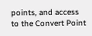points, and access to the Convert Point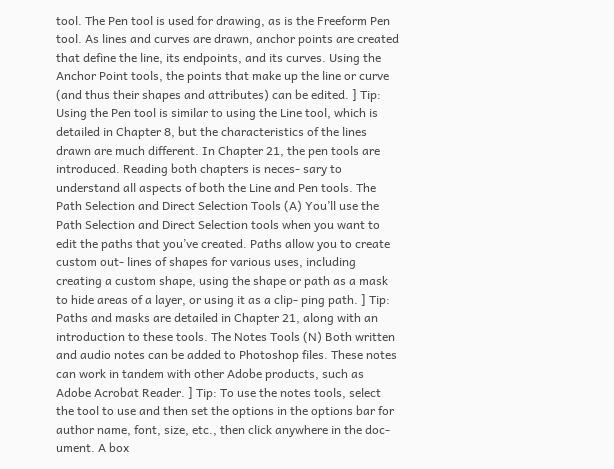tool. The Pen tool is used for drawing, as is the Freeform Pen tool. As lines and curves are drawn, anchor points are created that define the line, its endpoints, and its curves. Using the Anchor Point tools, the points that make up the line or curve (and thus their shapes and attributes) can be edited. ] Tip: Using the Pen tool is similar to using the Line tool, which is detailed in Chapter 8, but the characteristics of the lines drawn are much different. In Chapter 21, the pen tools are introduced. Reading both chapters is neces- sary to understand all aspects of both the Line and Pen tools. The Path Selection and Direct Selection Tools (A) You’ll use the Path Selection and Direct Selection tools when you want to edit the paths that you’ve created. Paths allow you to create custom out- lines of shapes for various uses, including creating a custom shape, using the shape or path as a mask to hide areas of a layer, or using it as a clip- ping path. ] Tip: Paths and masks are detailed in Chapter 21, along with an introduction to these tools. The Notes Tools (N) Both written and audio notes can be added to Photoshop files. These notes can work in tandem with other Adobe products, such as Adobe Acrobat Reader. ] Tip: To use the notes tools, select the tool to use and then set the options in the options bar for author name, font, size, etc., then click anywhere in the doc- ument. A box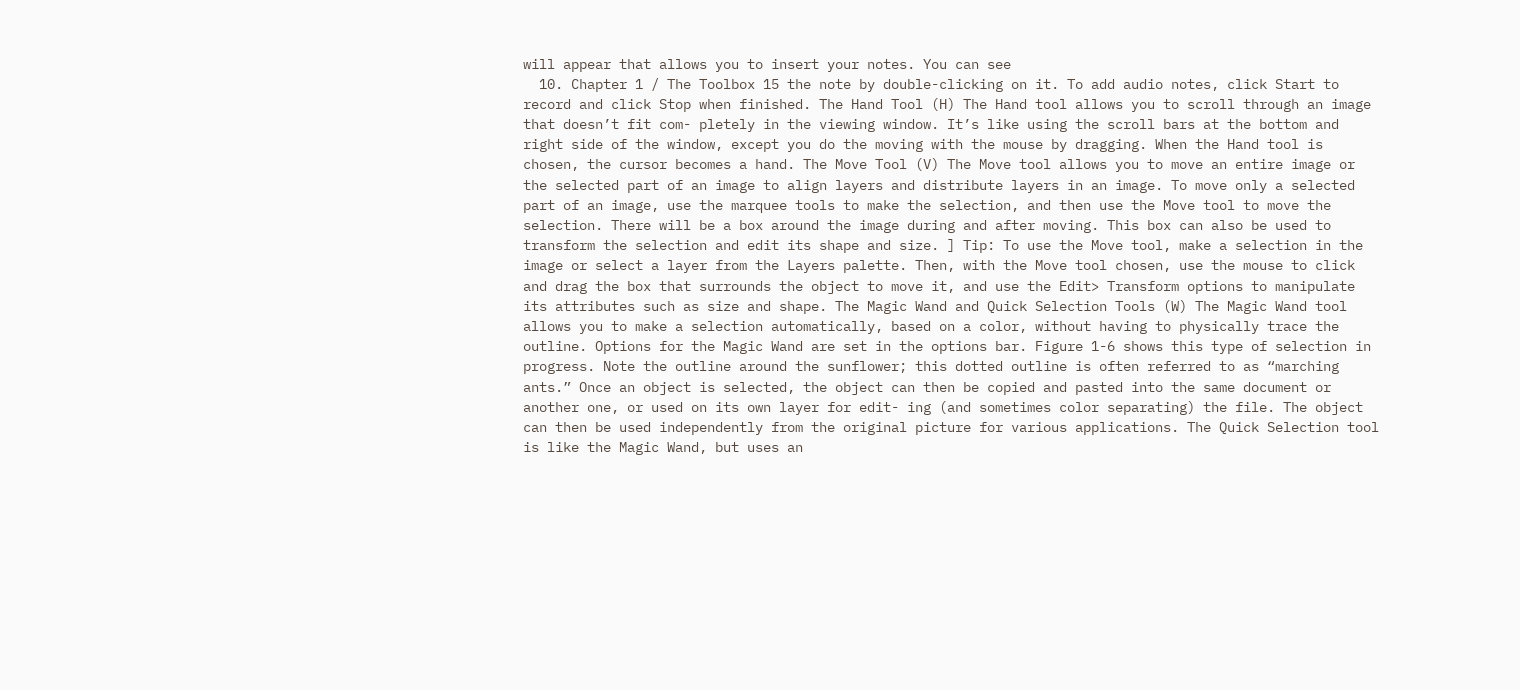will appear that allows you to insert your notes. You can see
  10. Chapter 1 / The Toolbox 15 the note by double-clicking on it. To add audio notes, click Start to record and click Stop when finished. The Hand Tool (H) The Hand tool allows you to scroll through an image that doesn’t fit com- pletely in the viewing window. It’s like using the scroll bars at the bottom and right side of the window, except you do the moving with the mouse by dragging. When the Hand tool is chosen, the cursor becomes a hand. The Move Tool (V) The Move tool allows you to move an entire image or the selected part of an image to align layers and distribute layers in an image. To move only a selected part of an image, use the marquee tools to make the selection, and then use the Move tool to move the selection. There will be a box around the image during and after moving. This box can also be used to transform the selection and edit its shape and size. ] Tip: To use the Move tool, make a selection in the image or select a layer from the Layers palette. Then, with the Move tool chosen, use the mouse to click and drag the box that surrounds the object to move it, and use the Edit> Transform options to manipulate its attributes such as size and shape. The Magic Wand and Quick Selection Tools (W) The Magic Wand tool allows you to make a selection automatically, based on a color, without having to physically trace the outline. Options for the Magic Wand are set in the options bar. Figure 1-6 shows this type of selection in progress. Note the outline around the sunflower; this dotted outline is often referred to as “marching ants.” Once an object is selected, the object can then be copied and pasted into the same document or another one, or used on its own layer for edit- ing (and sometimes color separating) the file. The object can then be used independently from the original picture for various applications. The Quick Selection tool is like the Magic Wand, but uses an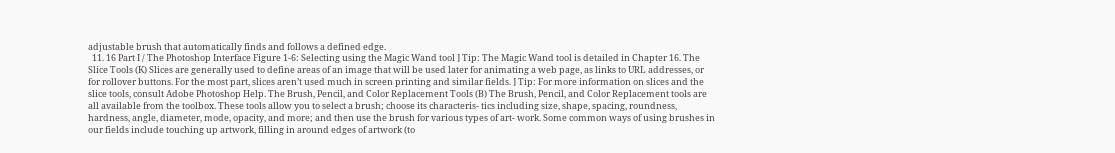adjustable brush that automatically finds and follows a defined edge.
  11. 16 Part I / The Photoshop Interface Figure 1-6: Selecting using the Magic Wand tool ] Tip: The Magic Wand tool is detailed in Chapter 16. The Slice Tools (K) Slices are generally used to define areas of an image that will be used later for animating a web page, as links to URL addresses, or for rollover buttons. For the most part, slices aren’t used much in screen printing and similar fields. ] Tip: For more information on slices and the slice tools, consult Adobe Photoshop Help. The Brush, Pencil, and Color Replacement Tools (B) The Brush, Pencil, and Color Replacement tools are all available from the toolbox. These tools allow you to select a brush; choose its characteris- tics including size, shape, spacing, roundness, hardness, angle, diameter, mode, opacity, and more; and then use the brush for various types of art- work. Some common ways of using brushes in our fields include touching up artwork, filling in around edges of artwork (to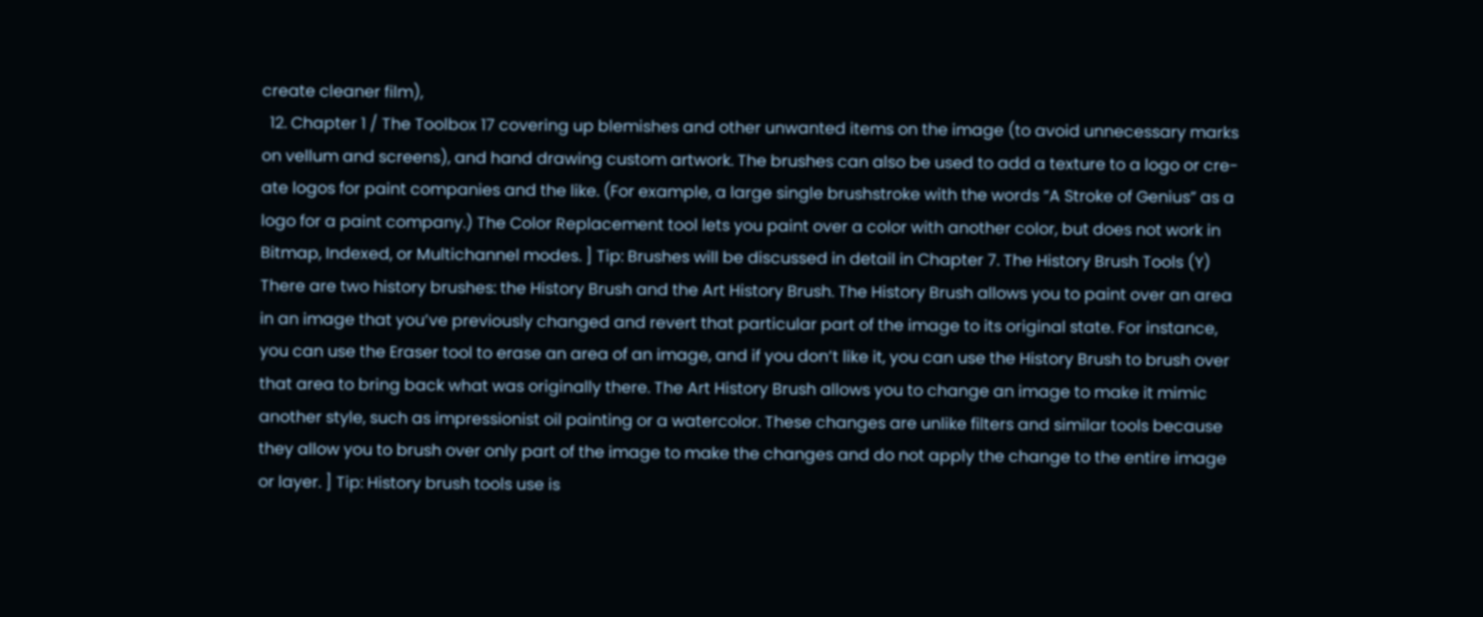create cleaner film),
  12. Chapter 1 / The Toolbox 17 covering up blemishes and other unwanted items on the image (to avoid unnecessary marks on vellum and screens), and hand drawing custom artwork. The brushes can also be used to add a texture to a logo or cre- ate logos for paint companies and the like. (For example, a large single brushstroke with the words “A Stroke of Genius” as a logo for a paint company.) The Color Replacement tool lets you paint over a color with another color, but does not work in Bitmap, Indexed, or Multichannel modes. ] Tip: Brushes will be discussed in detail in Chapter 7. The History Brush Tools (Y) There are two history brushes: the History Brush and the Art History Brush. The History Brush allows you to paint over an area in an image that you’ve previously changed and revert that particular part of the image to its original state. For instance, you can use the Eraser tool to erase an area of an image, and if you don’t like it, you can use the History Brush to brush over that area to bring back what was originally there. The Art History Brush allows you to change an image to make it mimic another style, such as impressionist oil painting or a watercolor. These changes are unlike filters and similar tools because they allow you to brush over only part of the image to make the changes and do not apply the change to the entire image or layer. ] Tip: History brush tools use is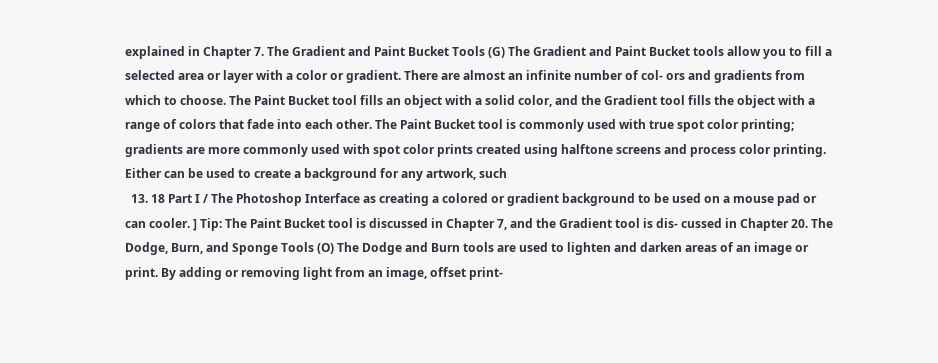explained in Chapter 7. The Gradient and Paint Bucket Tools (G) The Gradient and Paint Bucket tools allow you to fill a selected area or layer with a color or gradient. There are almost an infinite number of col- ors and gradients from which to choose. The Paint Bucket tool fills an object with a solid color, and the Gradient tool fills the object with a range of colors that fade into each other. The Paint Bucket tool is commonly used with true spot color printing; gradients are more commonly used with spot color prints created using halftone screens and process color printing. Either can be used to create a background for any artwork, such
  13. 18 Part I / The Photoshop Interface as creating a colored or gradient background to be used on a mouse pad or can cooler. ] Tip: The Paint Bucket tool is discussed in Chapter 7, and the Gradient tool is dis- cussed in Chapter 20. The Dodge, Burn, and Sponge Tools (O) The Dodge and Burn tools are used to lighten and darken areas of an image or print. By adding or removing light from an image, offset print-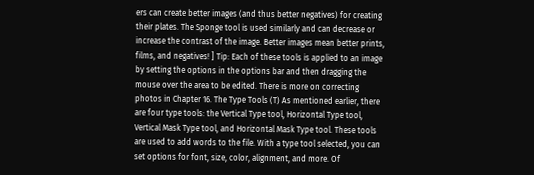ers can create better images (and thus better negatives) for creating their plates. The Sponge tool is used similarly and can decrease or increase the contrast of the image. Better images mean better prints, films, and negatives! ] Tip: Each of these tools is applied to an image by setting the options in the options bar and then dragging the mouse over the area to be edited. There is more on correcting photos in Chapter 16. The Type Tools (T) As mentioned earlier, there are four type tools: the Vertical Type tool, Horizontal Type tool, Vertical Mask Type tool, and Horizontal Mask Type tool. These tools are used to add words to the file. With a type tool selected, you can set options for font, size, color, alignment, and more. Of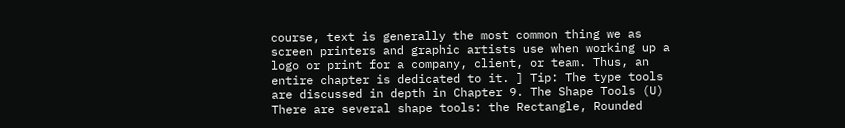course, text is generally the most common thing we as screen printers and graphic artists use when working up a logo or print for a company, client, or team. Thus, an entire chapter is dedicated to it. ] Tip: The type tools are discussed in depth in Chapter 9. The Shape Tools (U) There are several shape tools: the Rectangle, Rounded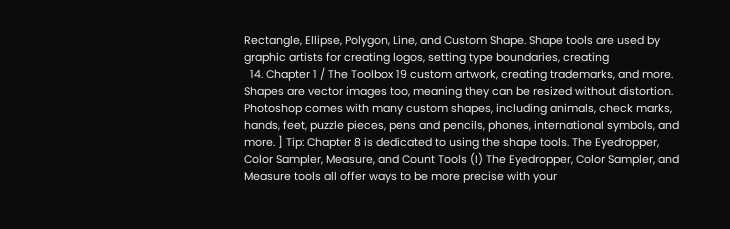Rectangle, Ellipse, Polygon, Line, and Custom Shape. Shape tools are used by graphic artists for creating logos, setting type boundaries, creating
  14. Chapter 1 / The Toolbox 19 custom artwork, creating trademarks, and more. Shapes are vector images too, meaning they can be resized without distortion. Photoshop comes with many custom shapes, including animals, check marks, hands, feet, puzzle pieces, pens and pencils, phones, international symbols, and more. ] Tip: Chapter 8 is dedicated to using the shape tools. The Eyedropper, Color Sampler, Measure, and Count Tools (I) The Eyedropper, Color Sampler, and Measure tools all offer ways to be more precise with your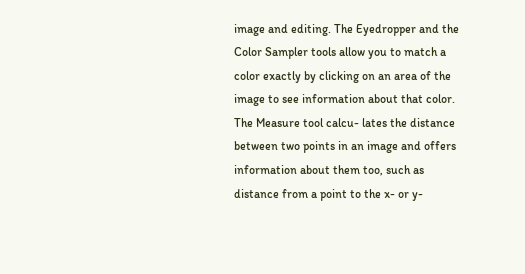image and editing. The Eyedropper and the Color Sampler tools allow you to match a color exactly by clicking on an area of the image to see information about that color. The Measure tool calcu- lates the distance between two points in an image and offers information about them too, such as distance from a point to the x- or y-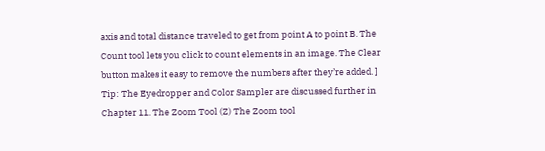axis and total distance traveled to get from point A to point B. The Count tool lets you click to count elements in an image. The Clear button makes it easy to remove the numbers after they’re added. ] Tip: The Eyedropper and Color Sampler are discussed further in Chapter 11. The Zoom Tool (Z) The Zoom tool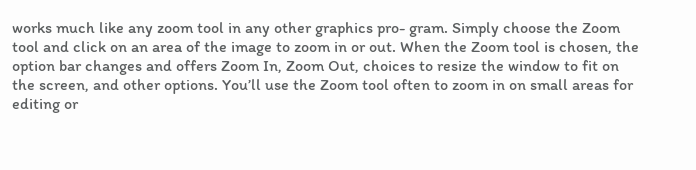works much like any zoom tool in any other graphics pro- gram. Simply choose the Zoom tool and click on an area of the image to zoom in or out. When the Zoom tool is chosen, the option bar changes and offers Zoom In, Zoom Out, choices to resize the window to fit on the screen, and other options. You’ll use the Zoom tool often to zoom in on small areas for editing or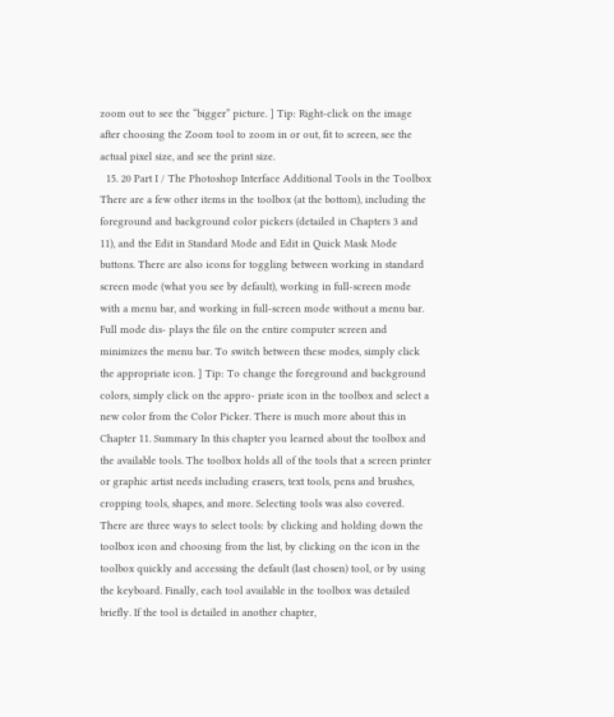zoom out to see the “bigger” picture. ] Tip: Right-click on the image after choosing the Zoom tool to zoom in or out, fit to screen, see the actual pixel size, and see the print size.
  15. 20 Part I / The Photoshop Interface Additional Tools in the Toolbox There are a few other items in the toolbox (at the bottom), including the foreground and background color pickers (detailed in Chapters 3 and 11), and the Edit in Standard Mode and Edit in Quick Mask Mode buttons. There are also icons for toggling between working in standard screen mode (what you see by default), working in full-screen mode with a menu bar, and working in full-screen mode without a menu bar. Full mode dis- plays the file on the entire computer screen and minimizes the menu bar. To switch between these modes, simply click the appropriate icon. ] Tip: To change the foreground and background colors, simply click on the appro- priate icon in the toolbox and select a new color from the Color Picker. There is much more about this in Chapter 11. Summary In this chapter you learned about the toolbox and the available tools. The toolbox holds all of the tools that a screen printer or graphic artist needs including erasers, text tools, pens and brushes, cropping tools, shapes, and more. Selecting tools was also covered. There are three ways to select tools: by clicking and holding down the toolbox icon and choosing from the list, by clicking on the icon in the toolbox quickly and accessing the default (last chosen) tool, or by using the keyboard. Finally, each tool available in the toolbox was detailed briefly. If the tool is detailed in another chapter,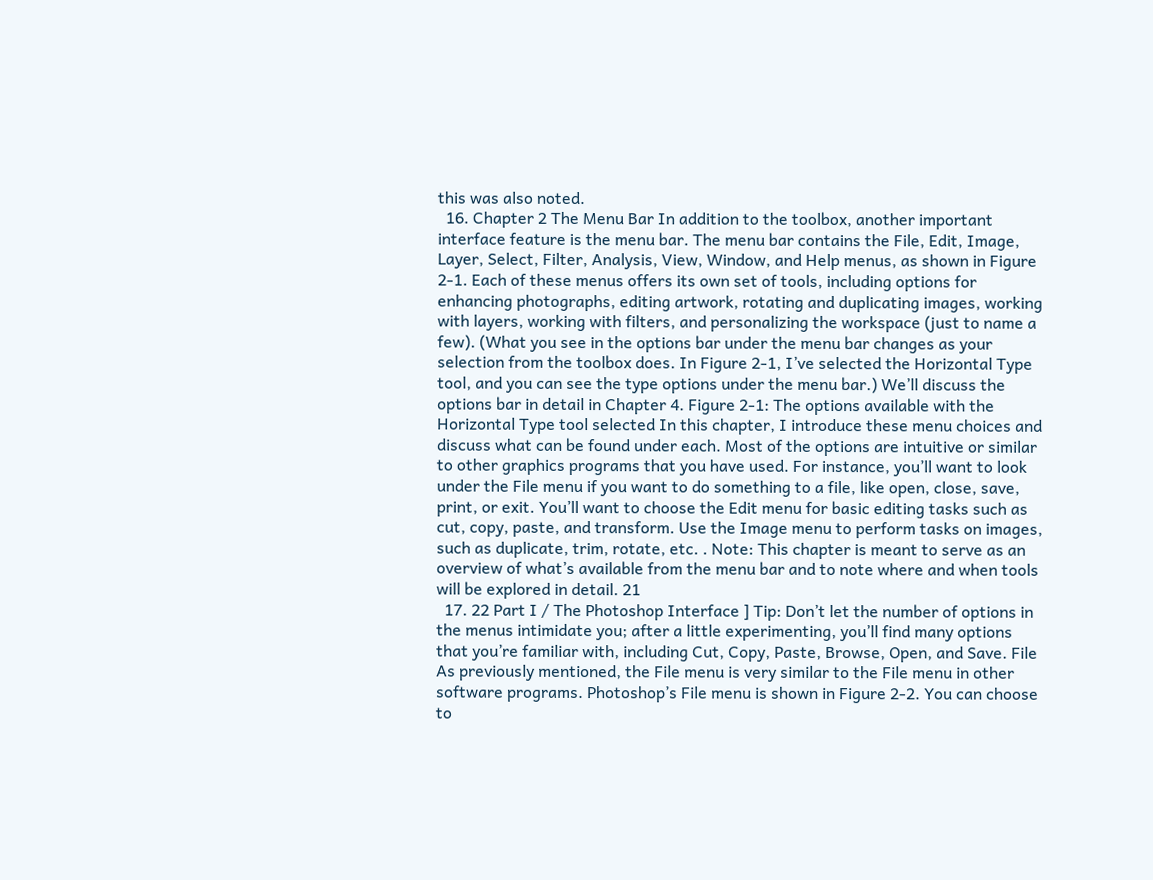this was also noted.
  16. Chapter 2 The Menu Bar In addition to the toolbox, another important interface feature is the menu bar. The menu bar contains the File, Edit, Image, Layer, Select, Filter, Analysis, View, Window, and Help menus, as shown in Figure 2-1. Each of these menus offers its own set of tools, including options for enhancing photographs, editing artwork, rotating and duplicating images, working with layers, working with filters, and personalizing the workspace (just to name a few). (What you see in the options bar under the menu bar changes as your selection from the toolbox does. In Figure 2-1, I’ve selected the Horizontal Type tool, and you can see the type options under the menu bar.) We’ll discuss the options bar in detail in Chapter 4. Figure 2-1: The options available with the Horizontal Type tool selected In this chapter, I introduce these menu choices and discuss what can be found under each. Most of the options are intuitive or similar to other graphics programs that you have used. For instance, you’ll want to look under the File menu if you want to do something to a file, like open, close, save, print, or exit. You’ll want to choose the Edit menu for basic editing tasks such as cut, copy, paste, and transform. Use the Image menu to perform tasks on images, such as duplicate, trim, rotate, etc. . Note: This chapter is meant to serve as an overview of what’s available from the menu bar and to note where and when tools will be explored in detail. 21
  17. 22 Part I / The Photoshop Interface ] Tip: Don’t let the number of options in the menus intimidate you; after a little experimenting, you’ll find many options that you’re familiar with, including Cut, Copy, Paste, Browse, Open, and Save. File As previously mentioned, the File menu is very similar to the File menu in other software programs. Photoshop’s File menu is shown in Figure 2-2. You can choose to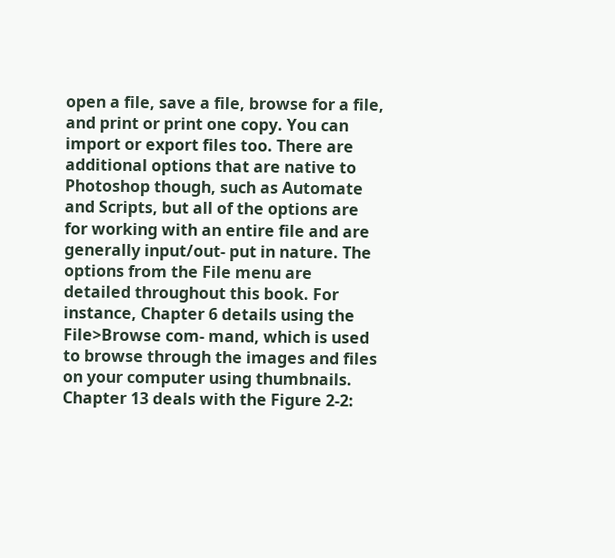open a file, save a file, browse for a file, and print or print one copy. You can import or export files too. There are additional options that are native to Photoshop though, such as Automate and Scripts, but all of the options are for working with an entire file and are generally input/out- put in nature. The options from the File menu are detailed throughout this book. For instance, Chapter 6 details using the File>Browse com- mand, which is used to browse through the images and files on your computer using thumbnails. Chapter 13 deals with the Figure 2-2: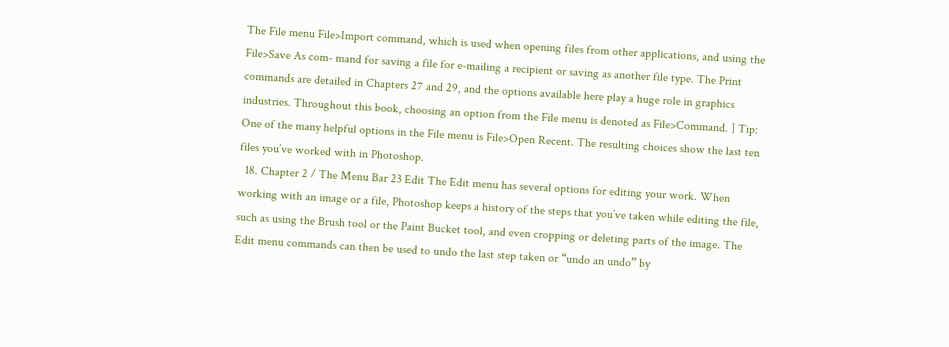The File menu File>Import command, which is used when opening files from other applications, and using the File>Save As com- mand for saving a file for e-mailing a recipient or saving as another file type. The Print commands are detailed in Chapters 27 and 29, and the options available here play a huge role in graphics industries. Throughout this book, choosing an option from the File menu is denoted as File>Command. ] Tip: One of the many helpful options in the File menu is File>Open Recent. The resulting choices show the last ten files you’ve worked with in Photoshop.
  18. Chapter 2 / The Menu Bar 23 Edit The Edit menu has several options for editing your work. When working with an image or a file, Photoshop keeps a history of the steps that you’ve taken while editing the file, such as using the Brush tool or the Paint Bucket tool, and even cropping or deleting parts of the image. The Edit menu commands can then be used to undo the last step taken or “undo an undo” by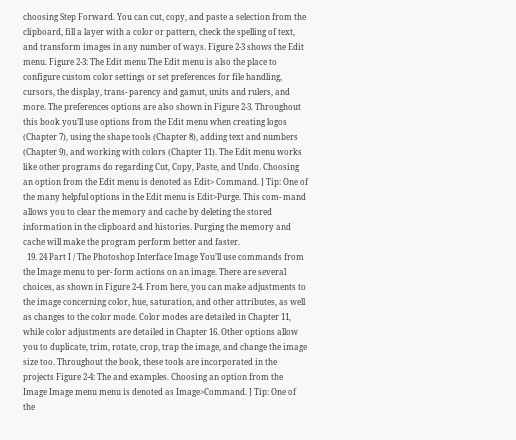choosing Step Forward. You can cut, copy, and paste a selection from the clipboard, fill a layer with a color or pattern, check the spelling of text, and transform images in any number of ways. Figure 2-3 shows the Edit menu. Figure 2-3: The Edit menu The Edit menu is also the place to configure custom color settings or set preferences for file handling, cursors, the display, trans- parency and gamut, units and rulers, and more. The preferences options are also shown in Figure 2-3. Throughout this book you’ll use options from the Edit menu when creating logos (Chapter 7), using the shape tools (Chapter 8), adding text and numbers (Chapter 9), and working with colors (Chapter 11). The Edit menu works like other programs do regarding Cut, Copy, Paste, and Undo. Choosing an option from the Edit menu is denoted as Edit> Command. ] Tip: One of the many helpful options in the Edit menu is Edit>Purge. This com- mand allows you to clear the memory and cache by deleting the stored information in the clipboard and histories. Purging the memory and cache will make the program perform better and faster.
  19. 24 Part I / The Photoshop Interface Image You’ll use commands from the Image menu to per- form actions on an image. There are several choices, as shown in Figure 2-4. From here, you can make adjustments to the image concerning color, hue, saturation, and other attributes, as well as changes to the color mode. Color modes are detailed in Chapter 11, while color adjustments are detailed in Chapter 16. Other options allow you to duplicate, trim, rotate, crop, trap the image, and change the image size too. Throughout the book, these tools are incorporated in the projects Figure 2-4: The and examples. Choosing an option from the Image Image menu menu is denoted as Image>Command. ] Tip: One of the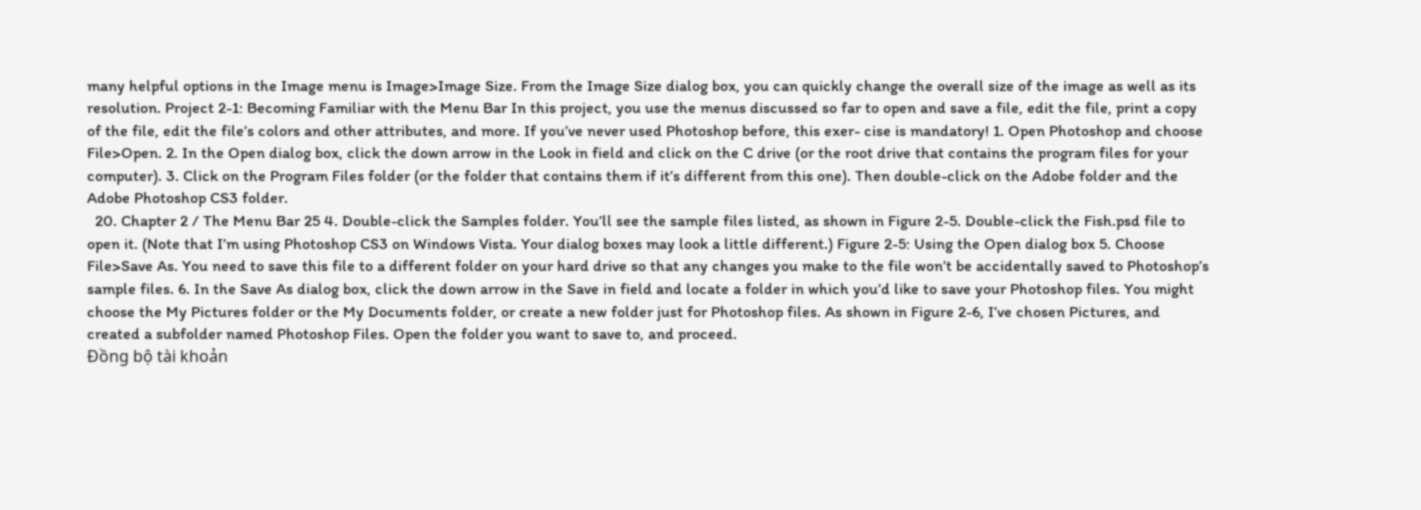many helpful options in the Image menu is Image>Image Size. From the Image Size dialog box, you can quickly change the overall size of the image as well as its resolution. Project 2-1: Becoming Familiar with the Menu Bar In this project, you use the menus discussed so far to open and save a file, edit the file, print a copy of the file, edit the file’s colors and other attributes, and more. If you’ve never used Photoshop before, this exer- cise is mandatory! 1. Open Photoshop and choose File>Open. 2. In the Open dialog box, click the down arrow in the Look in field and click on the C drive (or the root drive that contains the program files for your computer). 3. Click on the Program Files folder (or the folder that contains them if it’s different from this one). Then double-click on the Adobe folder and the Adobe Photoshop CS3 folder.
  20. Chapter 2 / The Menu Bar 25 4. Double-click the Samples folder. You’ll see the sample files listed, as shown in Figure 2-5. Double-click the Fish.psd file to open it. (Note that I’m using Photoshop CS3 on Windows Vista. Your dialog boxes may look a little different.) Figure 2-5: Using the Open dialog box 5. Choose File>Save As. You need to save this file to a different folder on your hard drive so that any changes you make to the file won’t be accidentally saved to Photoshop’s sample files. 6. In the Save As dialog box, click the down arrow in the Save in field and locate a folder in which you’d like to save your Photoshop files. You might choose the My Pictures folder or the My Documents folder, or create a new folder just for Photoshop files. As shown in Figure 2-6, I’ve chosen Pictures, and created a subfolder named Photoshop Files. Open the folder you want to save to, and proceed.
Đồng bộ tài khoản